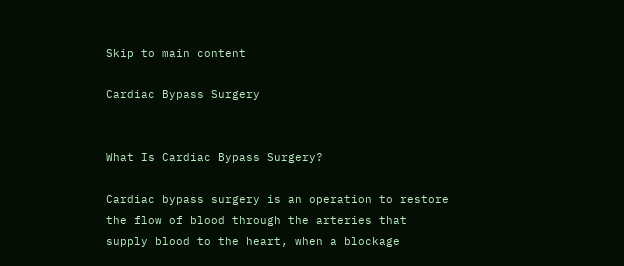Skip to main content

Cardiac Bypass Surgery


What Is Cardiac Bypass Surgery?

Cardiac bypass surgery is an operation to restore the flow of blood through the arteries that supply blood to the heart, when a blockage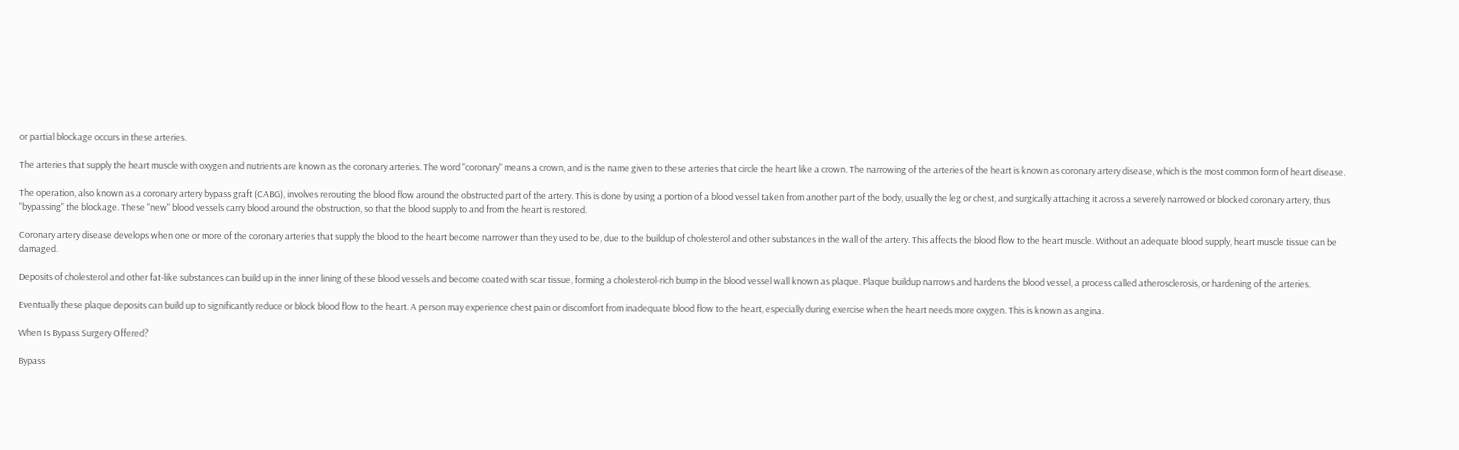or partial blockage occurs in these arteries.

The arteries that supply the heart muscle with oxygen and nutrients are known as the coronary arteries. The word "coronary" means a crown, and is the name given to these arteries that circle the heart like a crown. The narrowing of the arteries of the heart is known as coronary artery disease, which is the most common form of heart disease.

The operation, also known as a coronary artery bypass graft (CABG), involves rerouting the blood flow around the obstructed part of the artery. This is done by using a portion of a blood vessel taken from another part of the body, usually the leg or chest, and surgically attaching it across a severely narrowed or blocked coronary artery, thus "bypassing" the blockage. These "new" blood vessels carry blood around the obstruction, so that the blood supply to and from the heart is restored.

Coronary artery disease develops when one or more of the coronary arteries that supply the blood to the heart become narrower than they used to be, due to the buildup of cholesterol and other substances in the wall of the artery. This affects the blood flow to the heart muscle. Without an adequate blood supply, heart muscle tissue can be damaged.

Deposits of cholesterol and other fat-like substances can build up in the inner lining of these blood vessels and become coated with scar tissue, forming a cholesterol-rich bump in the blood vessel wall known as plaque. Plaque buildup narrows and hardens the blood vessel, a process called atherosclerosis, or hardening of the arteries.

Eventually these plaque deposits can build up to significantly reduce or block blood flow to the heart. A person may experience chest pain or discomfort from inadequate blood flow to the heart, especially during exercise when the heart needs more oxygen. This is known as angina.

When Is Bypass Surgery Offered?

Bypass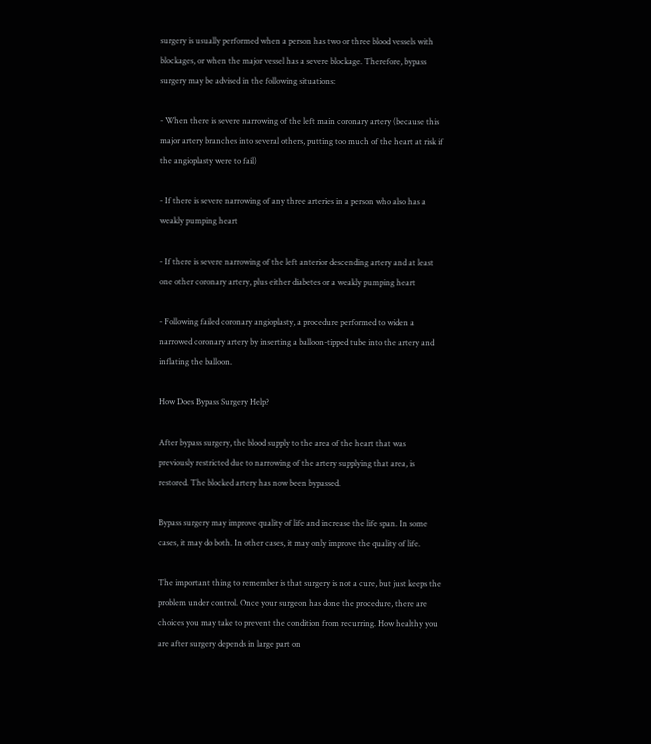surgery is usually performed when a person has two or three blood vessels with blockages, or when the major vessel has a severe blockage. Therefore, bypass surgery may be advised in the following situations:

- When there is severe narrowing of the left main coronary artery (because this major artery branches into several others, putting too much of the heart at risk if the angioplasty were to fail)

- If there is severe narrowing of any three arteries in a person who also has a weakly pumping heart

- If there is severe narrowing of the left anterior descending artery and at least one other coronary artery, plus either diabetes or a weakly pumping heart

- Following failed coronary angioplasty, a procedure performed to widen a narrowed coronary artery by inserting a balloon-tipped tube into the artery and inflating the balloon.

How Does Bypass Surgery Help?

After bypass surgery, the blood supply to the area of the heart that was previously restricted due to narrowing of the artery supplying that area, is restored. The blocked artery has now been bypassed.

Bypass surgery may improve quality of life and increase the life span. In some cases, it may do both. In other cases, it may only improve the quality of life.

The important thing to remember is that surgery is not a cure, but just keeps the problem under control. Once your surgeon has done the procedure, there are choices you may take to prevent the condition from recurring. How healthy you are after surgery depends in large part on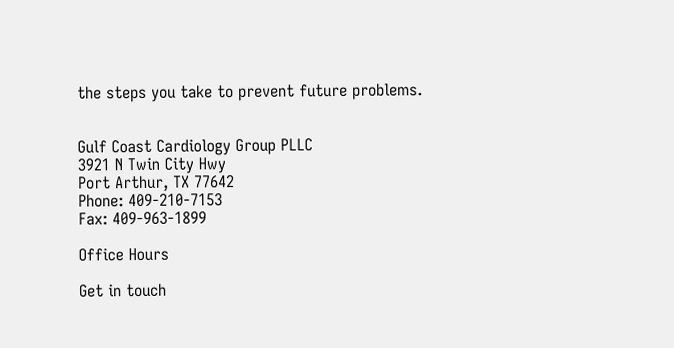the steps you take to prevent future problems.


Gulf Coast Cardiology Group PLLC
3921 N Twin City Hwy
Port Arthur, TX 77642
Phone: 409-210-7153
Fax: 409-963-1899

Office Hours

Get in touch